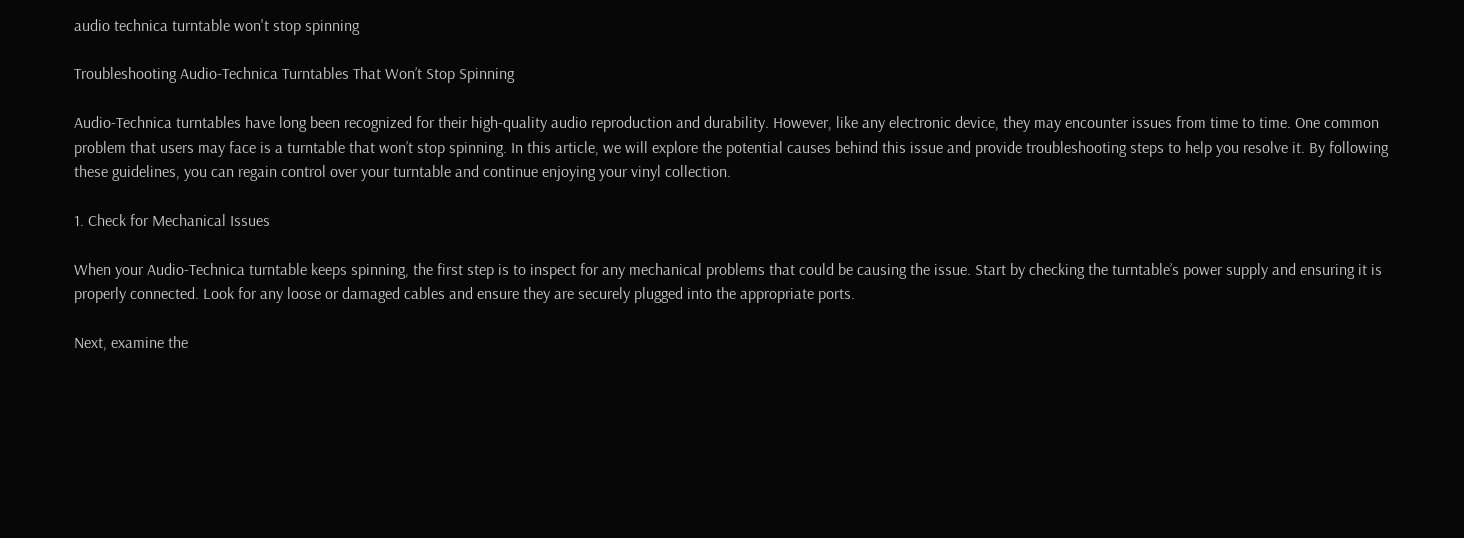audio technica turntable won't stop spinning

Troubleshooting Audio-Technica Turntables That Won’t Stop Spinning

Audio-Technica turntables have long been recognized for their high-quality audio reproduction and durability. However, like any electronic device, they may encounter issues from time to time. One common problem that users may face is a turntable that won’t stop spinning. In this article, we will explore the potential causes behind this issue and provide troubleshooting steps to help you resolve it. By following these guidelines, you can regain control over your turntable and continue enjoying your vinyl collection.

1. Check for Mechanical Issues

When your Audio-Technica turntable keeps spinning, the first step is to inspect for any mechanical problems that could be causing the issue. Start by checking the turntable’s power supply and ensuring it is properly connected. Look for any loose or damaged cables and ensure they are securely plugged into the appropriate ports.

Next, examine the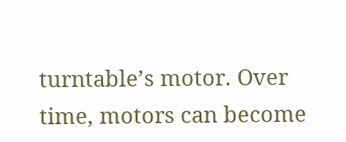turntable’s motor. Over time, motors can become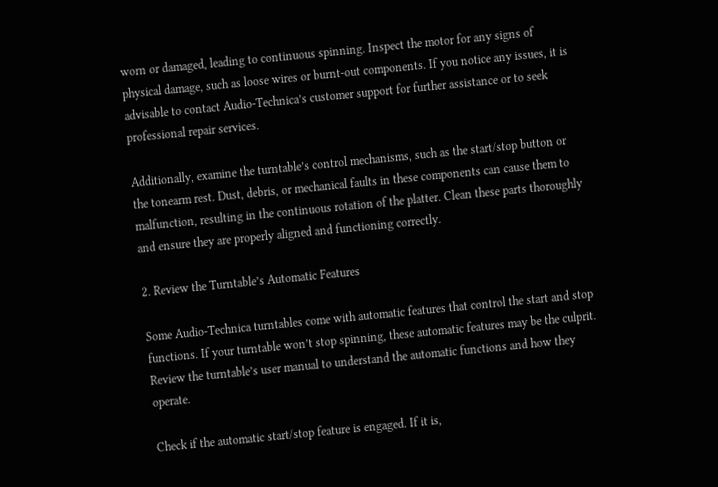worn or damaged, leading to continuous spinning. Inspect the motor for any signs of physical damage, such as loose wires or burnt-out components. If you notice any issues, it is advisable to contact Audio-Technica’s customer support for further assistance or to seek professional repair services.

Additionally, examine the turntable’s control mechanisms, such as the start/stop button or the tonearm rest. Dust, debris, or mechanical faults in these components can cause them to malfunction, resulting in the continuous rotation of the platter. Clean these parts thoroughly and ensure they are properly aligned and functioning correctly.

2. Review the Turntable’s Automatic Features

Some Audio-Technica turntables come with automatic features that control the start and stop functions. If your turntable won’t stop spinning, these automatic features may be the culprit. Review the turntable’s user manual to understand the automatic functions and how they operate.

Check if the automatic start/stop feature is engaged. If it is,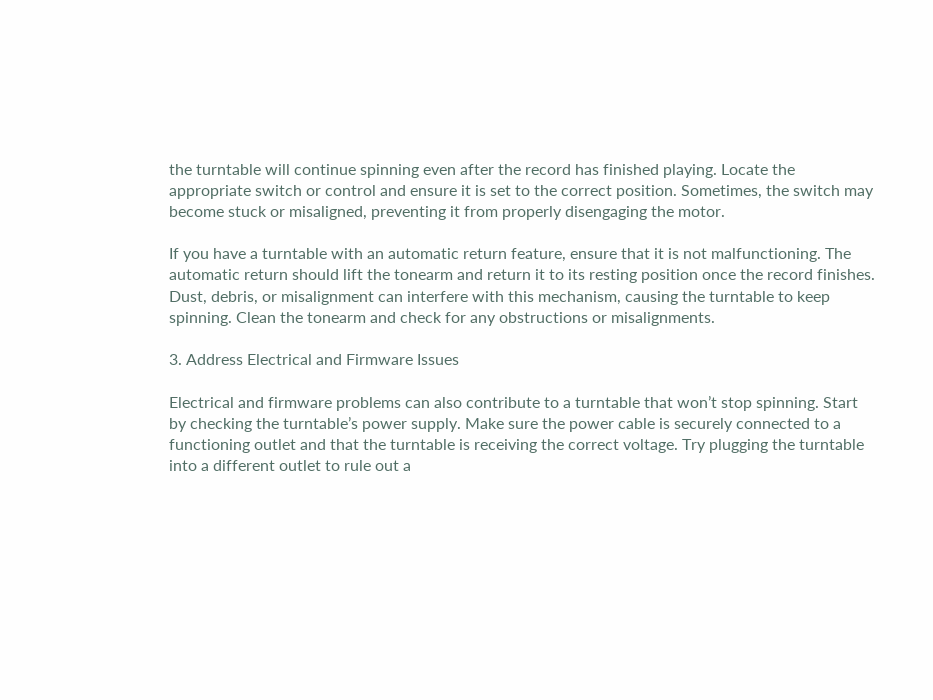the turntable will continue spinning even after the record has finished playing. Locate the appropriate switch or control and ensure it is set to the correct position. Sometimes, the switch may become stuck or misaligned, preventing it from properly disengaging the motor.

If you have a turntable with an automatic return feature, ensure that it is not malfunctioning. The automatic return should lift the tonearm and return it to its resting position once the record finishes. Dust, debris, or misalignment can interfere with this mechanism, causing the turntable to keep spinning. Clean the tonearm and check for any obstructions or misalignments.

3. Address Electrical and Firmware Issues

Electrical and firmware problems can also contribute to a turntable that won’t stop spinning. Start by checking the turntable’s power supply. Make sure the power cable is securely connected to a functioning outlet and that the turntable is receiving the correct voltage. Try plugging the turntable into a different outlet to rule out a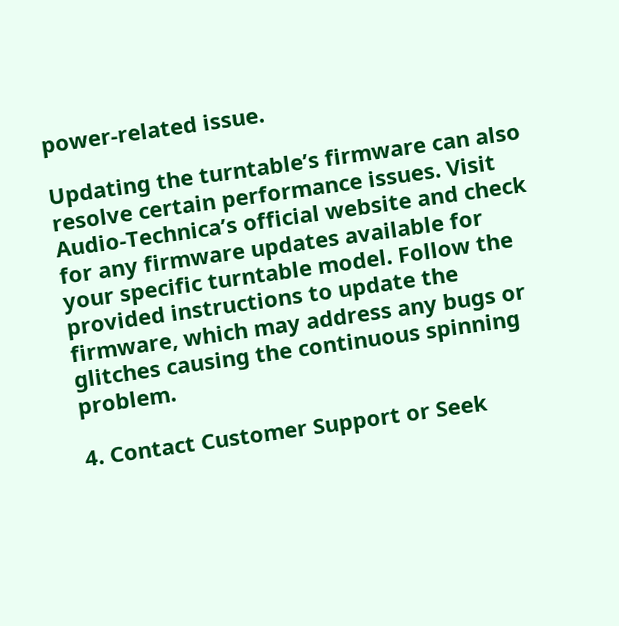power-related issue.

Updating the turntable’s firmware can also resolve certain performance issues. Visit Audio-Technica’s official website and check for any firmware updates available for your specific turntable model. Follow the provided instructions to update the firmware, which may address any bugs or glitches causing the continuous spinning problem.

4. Contact Customer Support or Seek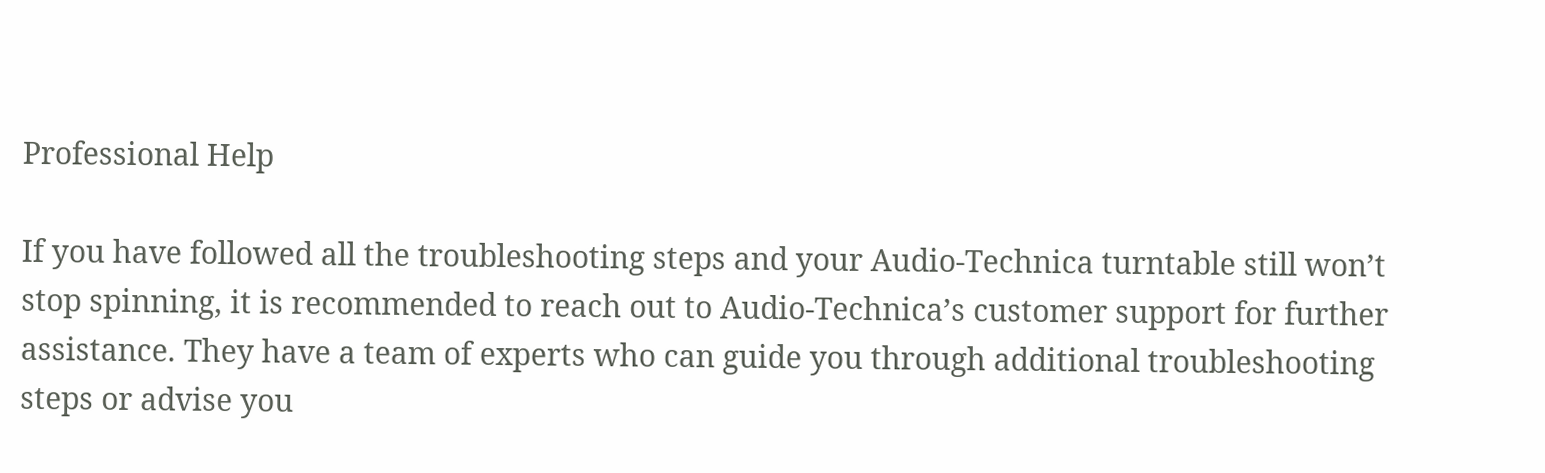Professional Help

If you have followed all the troubleshooting steps and your Audio-Technica turntable still won’t stop spinning, it is recommended to reach out to Audio-Technica’s customer support for further assistance. They have a team of experts who can guide you through additional troubleshooting steps or advise you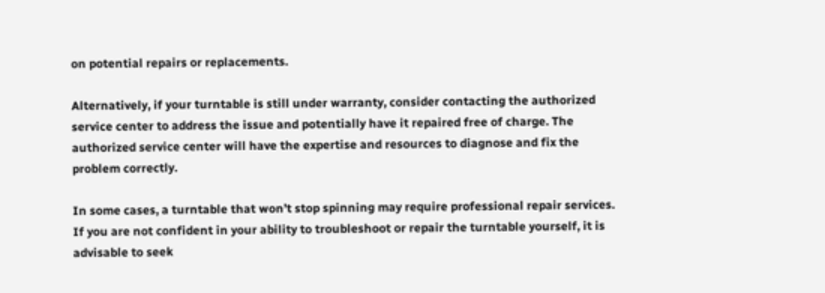on potential repairs or replacements.

Alternatively, if your turntable is still under warranty, consider contacting the authorized service center to address the issue and potentially have it repaired free of charge. The authorized service center will have the expertise and resources to diagnose and fix the problem correctly.

In some cases, a turntable that won’t stop spinning may require professional repair services. If you are not confident in your ability to troubleshoot or repair the turntable yourself, it is advisable to seek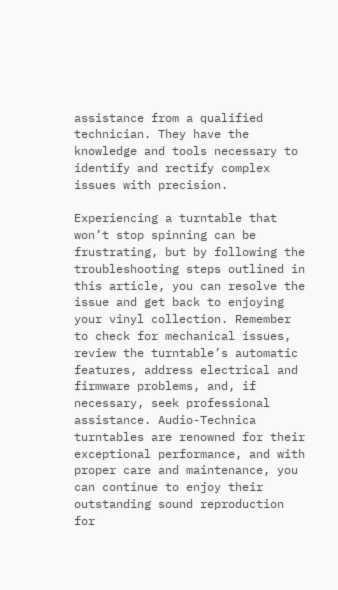assistance from a qualified technician. They have the knowledge and tools necessary to identify and rectify complex issues with precision.

Experiencing a turntable that won’t stop spinning can be frustrating, but by following the troubleshooting steps outlined in this article, you can resolve the issue and get back to enjoying your vinyl collection. Remember to check for mechanical issues, review the turntable’s automatic features, address electrical and firmware problems, and, if necessary, seek professional assistance. Audio-Technica turntables are renowned for their exceptional performance, and with proper care and maintenance, you can continue to enjoy their outstanding sound reproduction for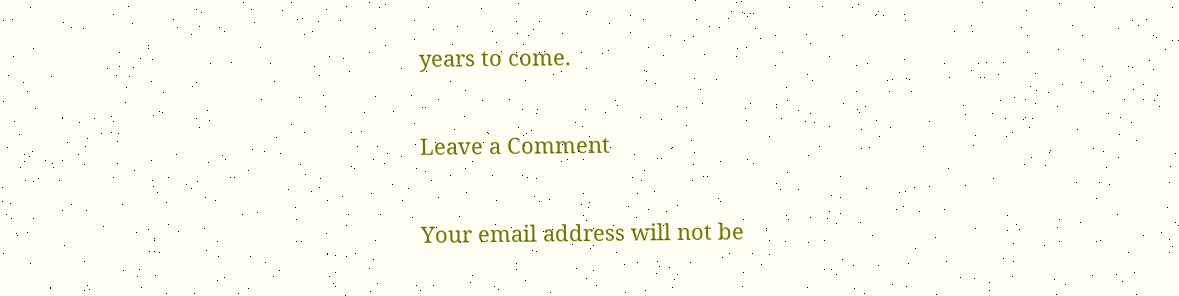years to come.

Leave a Comment

Your email address will not be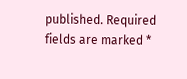published. Required fields are marked *